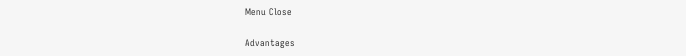Menu Close

Advantages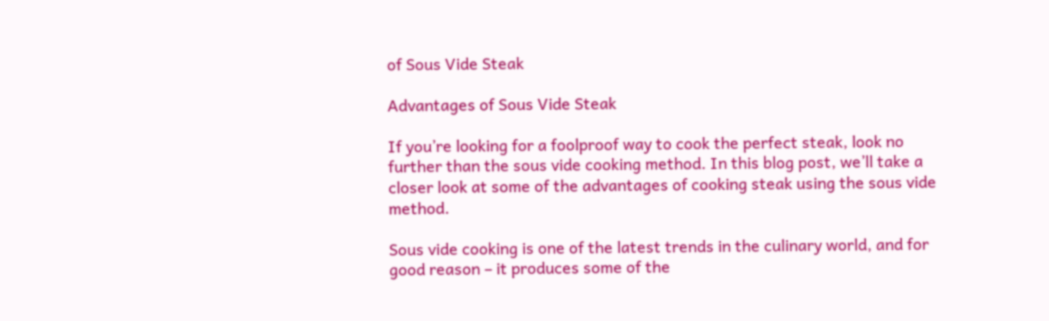of Sous Vide Steak

Advantages of Sous Vide Steak

If you’re looking for a foolproof way to cook the perfect steak, look no further than the sous vide cooking method. In this blog post, we’ll take a closer look at some of the advantages of cooking steak using the sous vide method.

Sous vide cooking is one of the latest trends in the culinary world, and for good reason – it produces some of the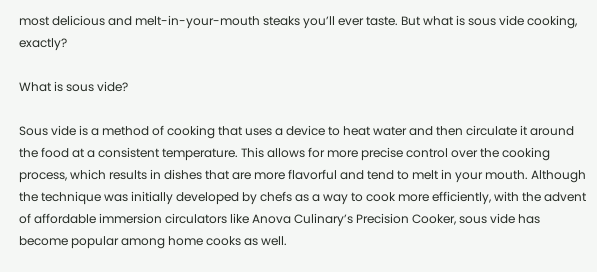most delicious and melt-in-your-mouth steaks you’ll ever taste. But what is sous vide cooking, exactly?

What is sous vide?

Sous vide is a method of cooking that uses a device to heat water and then circulate it around the food at a consistent temperature. This allows for more precise control over the cooking process, which results in dishes that are more flavorful and tend to melt in your mouth. Although the technique was initially developed by chefs as a way to cook more efficiently, with the advent of affordable immersion circulators like Anova Culinary’s Precision Cooker, sous vide has become popular among home cooks as well.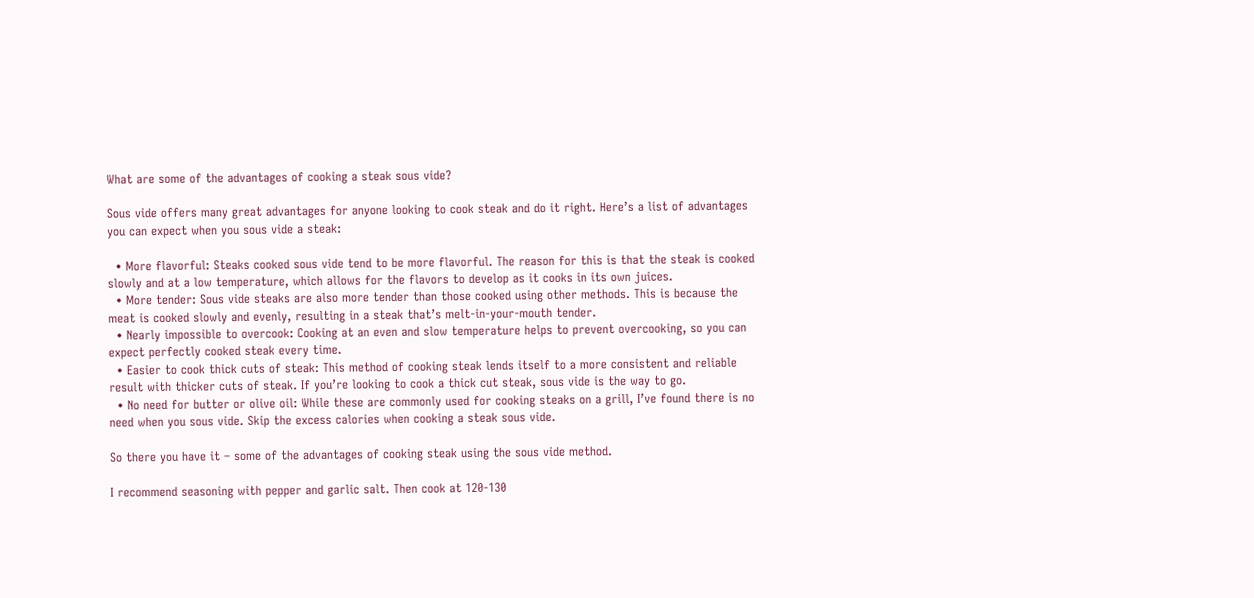What are some of the advantages of cooking a steak sous vide?

Sous vide offers many great advantages for anyone looking to cook steak and do it right. Here’s a list of advantages you can expect when you sous vide a steak:

  • More flavorful: Steaks cooked sous vide tend to be more flavorful. The reason for this is that the steak is cooked slowly and at a low temperature, which allows for the flavors to develop as it cooks in its own juices.
  • More tender: Sous vide steaks are also more tender than those cooked using other methods. This is because the meat is cooked slowly and evenly, resulting in a steak that’s melt-in-your-mouth tender.
  • Nearly impossible to overcook: Cooking at an even and slow temperature helps to prevent overcooking, so you can expect perfectly cooked steak every time.
  • Easier to cook thick cuts of steak: This method of cooking steak lends itself to a more consistent and reliable result with thicker cuts of steak. If you’re looking to cook a thick cut steak, sous vide is the way to go.
  • No need for butter or olive oil: While these are commonly used for cooking steaks on a grill, I’ve found there is no need when you sous vide. Skip the excess calories when cooking a steak sous vide.

So there you have it – some of the advantages of cooking steak using the sous vide method.

I recommend seasoning with pepper and garlic salt. Then cook at 120-130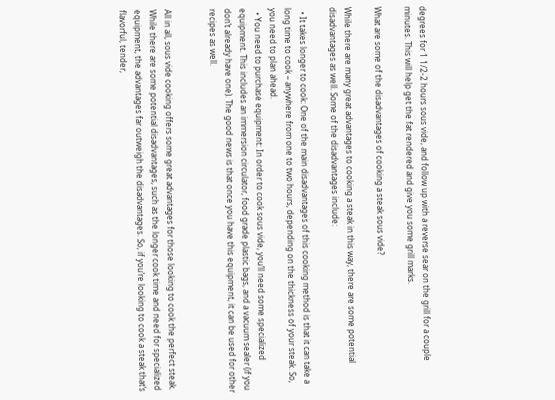degrees for 1 1/2-2 hours sous vide, and follow up with a reverse sear on the grill for a couple minutes. This will help get the fat rendered and give you some grill marks.

What are some of the disadvantages of cooking a steak sous vide?

While there are many great advantages to cooking a steak in this way, there are some potential disadvantages as well. Some of the disadvantages include:

  • It takes longer to cook: One of the main disadvantages of this cooking method is that it can take a long time to cook – anywhere from one to two hours, depending on the thickness of your steak. So, you need to plan ahead.
  • You need to purchase equipment: In order to cook sous vide, you’ll need some specialized equipment. This includes an immersion circulator, food grade plastic bags, and a vacuum sealer (if you don’t already have one). The good news is that once you have this equipment, it can be used for other recipes as well.


All in all, sous vide cooking offers some great advantages for those looking to cook the perfect steak. While there are some potential disadvantages, such as the longer cook time and need for specialized equipment, the advantages far outweigh the disadvantages. So, if you’re looking to cook a steak that’s flavorful, tender,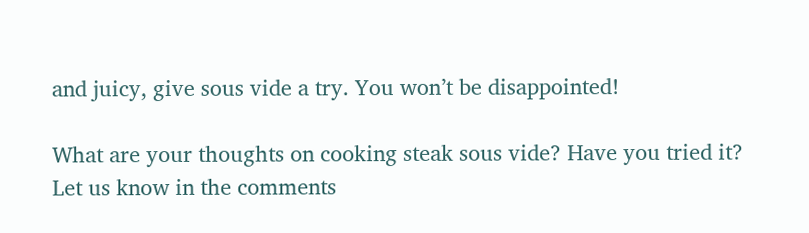and juicy, give sous vide a try. You won’t be disappointed!

What are your thoughts on cooking steak sous vide? Have you tried it? Let us know in the comments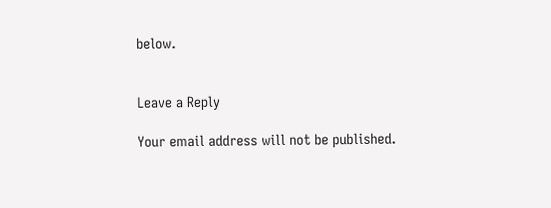below.


Leave a Reply

Your email address will not be published.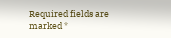Required fields are marked *